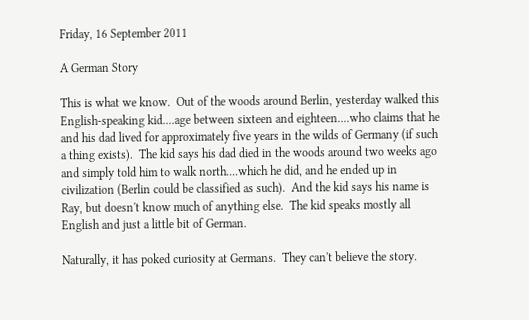Friday, 16 September 2011

A German Story

This is what we know.  Out of the woods around Berlin, yesterday walked this English-speaking kid....age between sixteen and eighteen....who claims that he and his dad lived for approximately five years in the wilds of Germany (if such a thing exists).  The kid says his dad died in the woods around two weeks ago and simply told him to walk north....which he did, and he ended up in civilization (Berlin could be classified as such).  And the kid says his name is Ray, but doesn't know much of anything else.  The kid speaks mostly all English and just a little bit of German.

Naturally, it has poked curiosity at Germans.  They can't believe the story.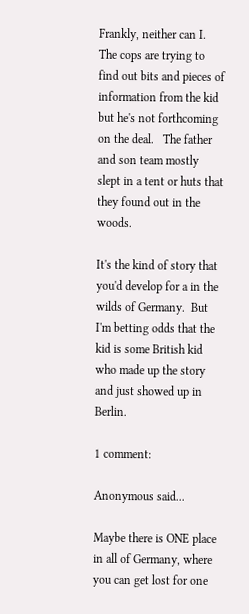Frankly, neither can I.  The cops are trying to find out bits and pieces of information from the kid but he's not forthcoming on the deal.   The father and son team mostly slept in a tent or huts that they found out in the woods.

It's the kind of story that you'd develop for a in the wilds of Germany.  But I'm betting odds that the kid is some British kid who made up the story and just showed up in Berlin.

1 comment:

Anonymous said...

Maybe there is ONE place in all of Germany, where you can get lost for one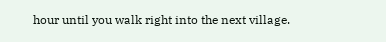hour until you walk right into the next village.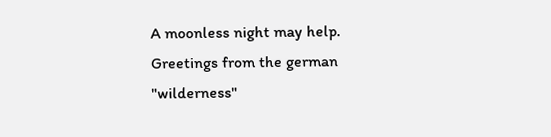A moonless night may help.
Greetings from the german "wilderness"